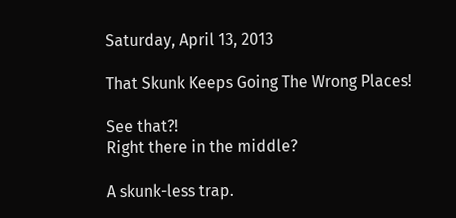Saturday, April 13, 2013

That Skunk Keeps Going The Wrong Places!

See that?!
Right there in the middle?

A skunk-less trap.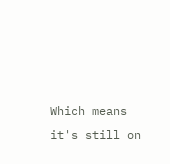Which means it's still on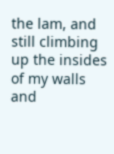the lam, and still climbing up the insides of my walls and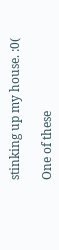stinking up my house. :0(

One of these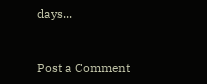days...


Post a Comment